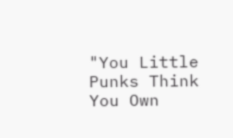"You Little Punks Think You Own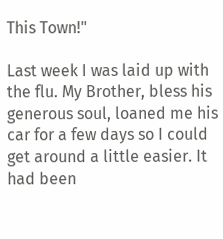This Town!"

Last week I was laid up with the flu. My Brother, bless his generous soul, loaned me his car for a few days so I could get around a little easier. It had been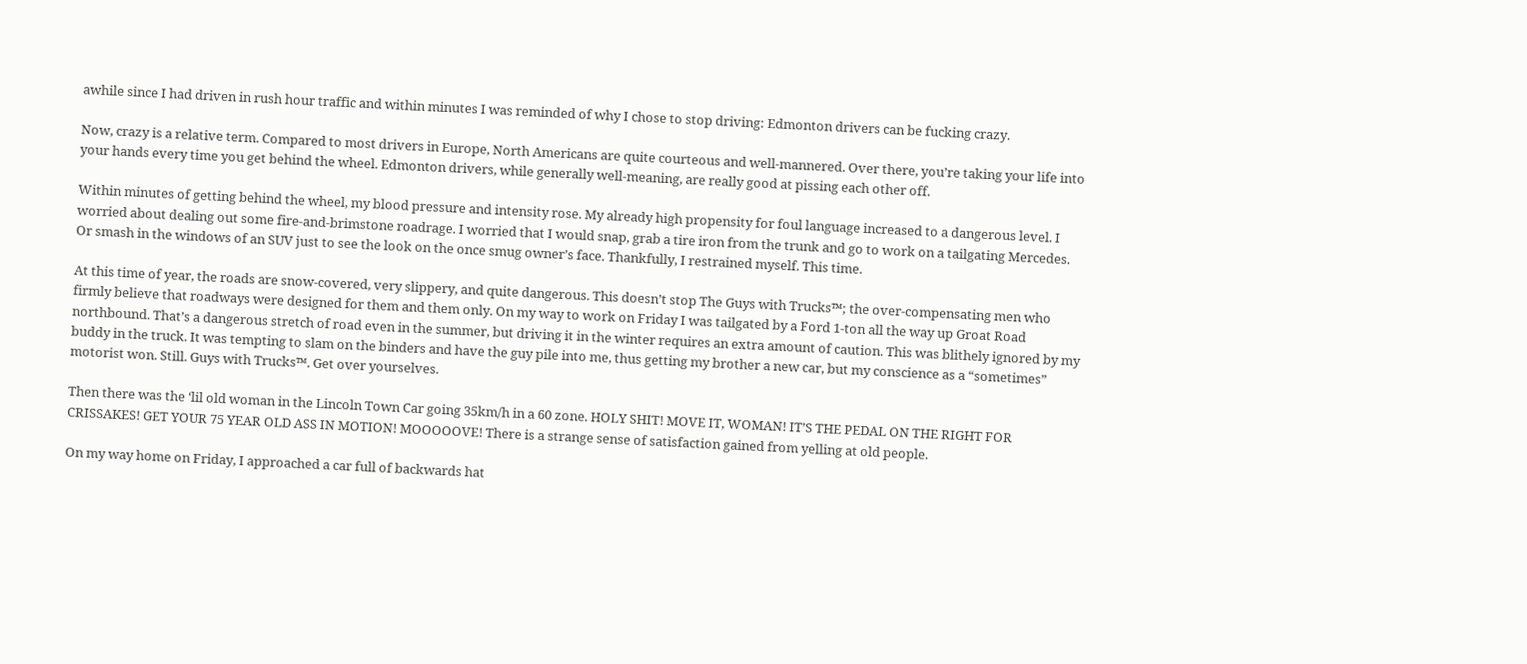awhile since I had driven in rush hour traffic and within minutes I was reminded of why I chose to stop driving: Edmonton drivers can be fucking crazy.

Now, crazy is a relative term. Compared to most drivers in Europe, North Americans are quite courteous and well-mannered. Over there, you’re taking your life into your hands every time you get behind the wheel. Edmonton drivers, while generally well-meaning, are really good at pissing each other off.

Within minutes of getting behind the wheel, my blood pressure and intensity rose. My already high propensity for foul language increased to a dangerous level. I worried about dealing out some fire-and-brimstone roadrage. I worried that I would snap, grab a tire iron from the trunk and go to work on a tailgating Mercedes. Or smash in the windows of an SUV just to see the look on the once smug owner’s face. Thankfully, I restrained myself. This time.

At this time of year, the roads are snow-covered, very slippery, and quite dangerous. This doesn’t stop The Guys with Trucks™; the over-compensating men who firmly believe that roadways were designed for them and them only. On my way to work on Friday I was tailgated by a Ford 1-ton all the way up Groat Road northbound. That’s a dangerous stretch of road even in the summer, but driving it in the winter requires an extra amount of caution. This was blithely ignored by my buddy in the truck. It was tempting to slam on the binders and have the guy pile into me, thus getting my brother a new car, but my conscience as a “sometimes” motorist won. Still. Guys with Trucks™. Get over yourselves.

Then there was the ‘lil old woman in the Lincoln Town Car going 35km/h in a 60 zone. HOLY SHIT! MOVE IT, WOMAN! IT’S THE PEDAL ON THE RIGHT FOR CRISSAKES! GET YOUR 75 YEAR OLD ASS IN MOTION! MOOOOOVE! There is a strange sense of satisfaction gained from yelling at old people.

On my way home on Friday, I approached a car full of backwards hat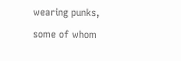wearing punks, some of whom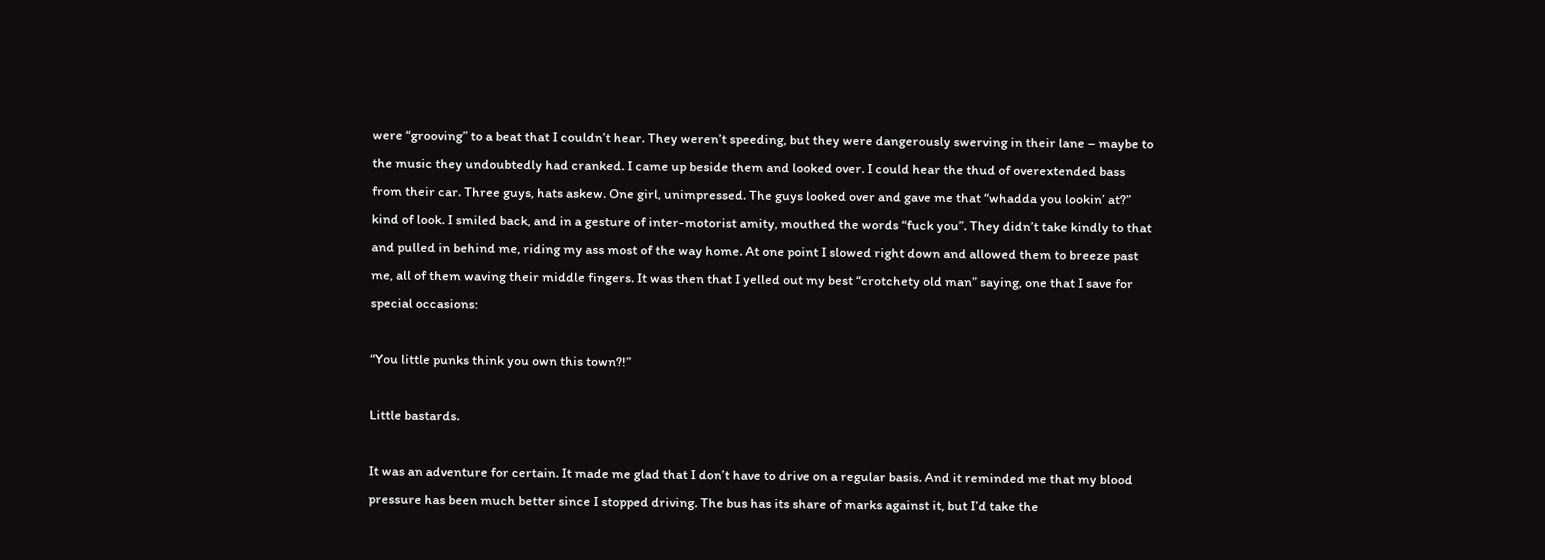were “grooving” to a beat that I couldn’t hear. They weren’t speeding, but they were dangerously swerving in their lane – maybe to the music they undoubtedly had cranked. I came up beside them and looked over. I could hear the thud of overextended bass from their car. Three guys, hats askew. One girl, unimpressed. The guys looked over and gave me that “whadda you lookin’ at?” kind of look. I smiled back, and in a gesture of inter-motorist amity, mouthed the words “fuck you”. They didn’t take kindly to that and pulled in behind me, riding my ass most of the way home. At one point I slowed right down and allowed them to breeze past me, all of them waving their middle fingers. It was then that I yelled out my best “crotchety old man” saying, one that I save for special occasions:

“You little punks think you own this town?!”

Little bastards.

It was an adventure for certain. It made me glad that I don’t have to drive on a regular basis. And it reminded me that my blood pressure has been much better since I stopped driving. The bus has its share of marks against it, but I’d take the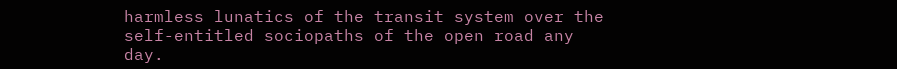harmless lunatics of the transit system over the self-entitled sociopaths of the open road any day.